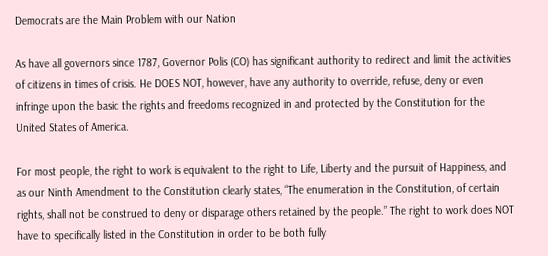Democrats are the Main Problem with our Nation

As have all governors since 1787, Governor Polis (CO) has significant authority to redirect and limit the activities of citizens in times of crisis. He DOES NOT, however, have any authority to override, refuse, deny or even infringe upon the basic the rights and freedoms recognized in and protected by the Constitution for the United States of America.

For most people, the right to work is equivalent to the right to Life, Liberty and the pursuit of Happiness, and as our Ninth Amendment to the Constitution clearly states, “The enumeration in the Constitution, of certain rights, shall not be construed to deny or disparage others retained by the people.” The right to work does NOT have to specifically listed in the Constitution in order to be both fully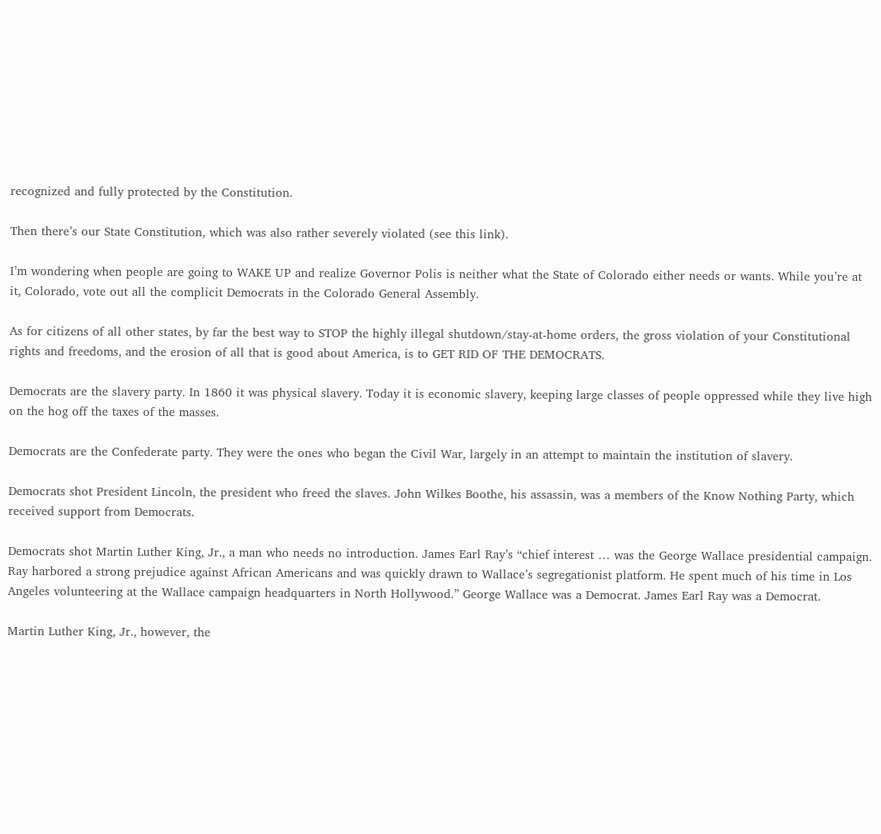recognized and fully protected by the Constitution.

Then there’s our State Constitution, which was also rather severely violated (see this link).

I’m wondering when people are going to WAKE UP and realize Governor Polis is neither what the State of Colorado either needs or wants. While you’re at it, Colorado, vote out all the complicit Democrats in the Colorado General Assembly.

As for citizens of all other states, by far the best way to STOP the highly illegal shutdown/stay-at-home orders, the gross violation of your Constitutional rights and freedoms, and the erosion of all that is good about America, is to GET RID OF THE DEMOCRATS.

Democrats are the slavery party. In 1860 it was physical slavery. Today it is economic slavery, keeping large classes of people oppressed while they live high on the hog off the taxes of the masses.

Democrats are the Confederate party. They were the ones who began the Civil War, largely in an attempt to maintain the institution of slavery.

Democrats shot President Lincoln, the president who freed the slaves. John Wilkes Boothe, his assassin, was a members of the Know Nothing Party, which received support from Democrats.

Democrats shot Martin Luther King, Jr., a man who needs no introduction. James Earl Ray’s “chief interest … was the George Wallace presidential campaign. Ray harbored a strong prejudice against African Americans and was quickly drawn to Wallace’s segregationist platform. He spent much of his time in Los Angeles volunteering at the Wallace campaign headquarters in North Hollywood.” George Wallace was a Democrat. James Earl Ray was a Democrat.

Martin Luther King, Jr., however, the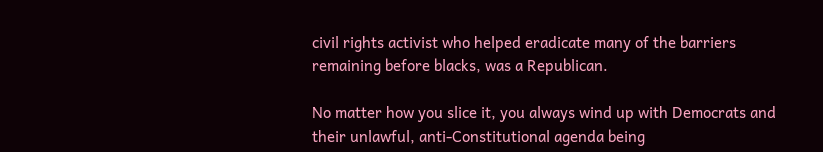civil rights activist who helped eradicate many of the barriers remaining before blacks, was a Republican.

No matter how you slice it, you always wind up with Democrats and their unlawful, anti-Constitutional agenda being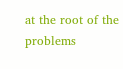at the root of the problems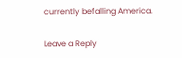currently befalling America.

Leave a Reply